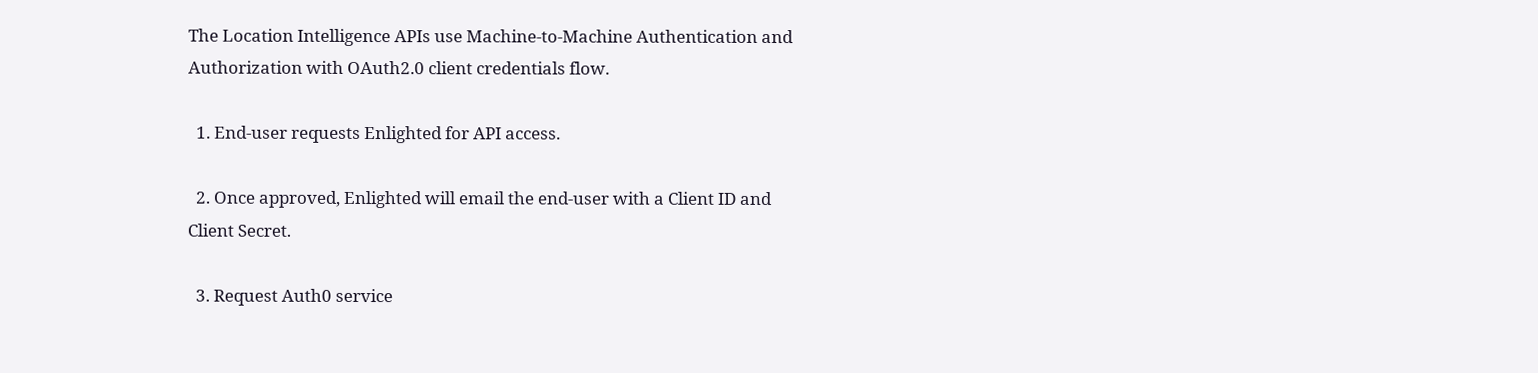The Location Intelligence APIs use Machine-to-Machine Authentication and Authorization with OAuth2.0 client credentials flow.

  1. End-user requests Enlighted for API access.

  2. Once approved, Enlighted will email the end-user with a Client ID and Client Secret.

  3. Request Auth0 service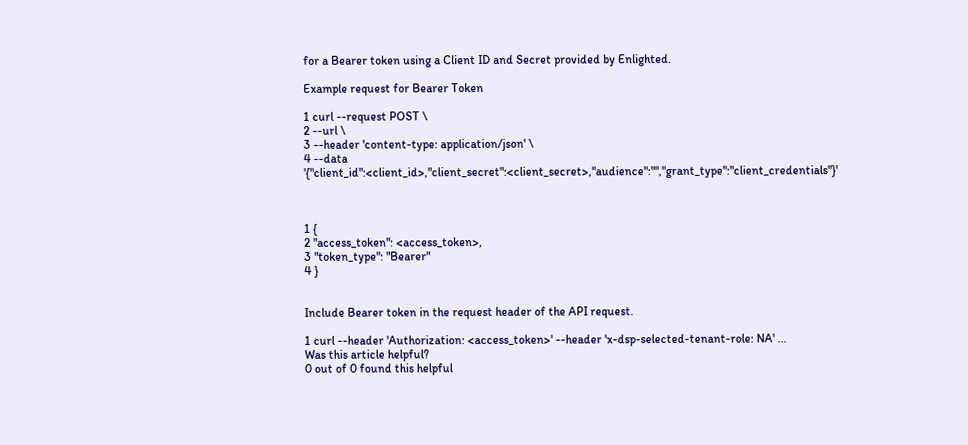for a Bearer token using a Client ID and Secret provided by Enlighted.

Example request for Bearer Token

1 curl --request POST \
2 --url \
3 --header 'content-type: application/json' \
4 --data '{"client_id":<client_id>,"client_secret":<client_secret>,"audience":"","grant_type":"client_credentials"}'



1 {
2 "access_token": <access_token>,
3 "token_type": "Bearer"
4 }


Include Bearer token in the request header of the API request.

1 curl --header 'Authorization: <access_token>' --header 'x-dsp-selected-tenant-role: NA' ...
Was this article helpful?
0 out of 0 found this helpful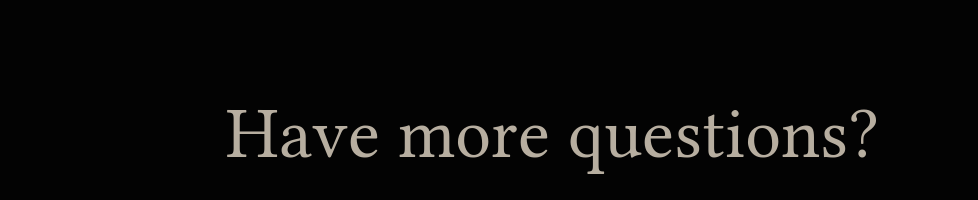Have more questions?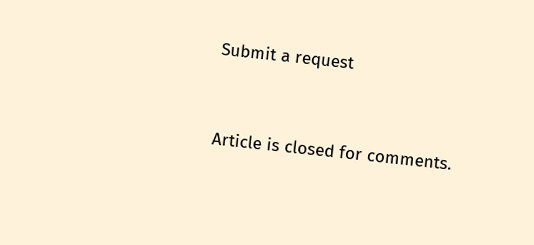Submit a request


Article is closed for comments.